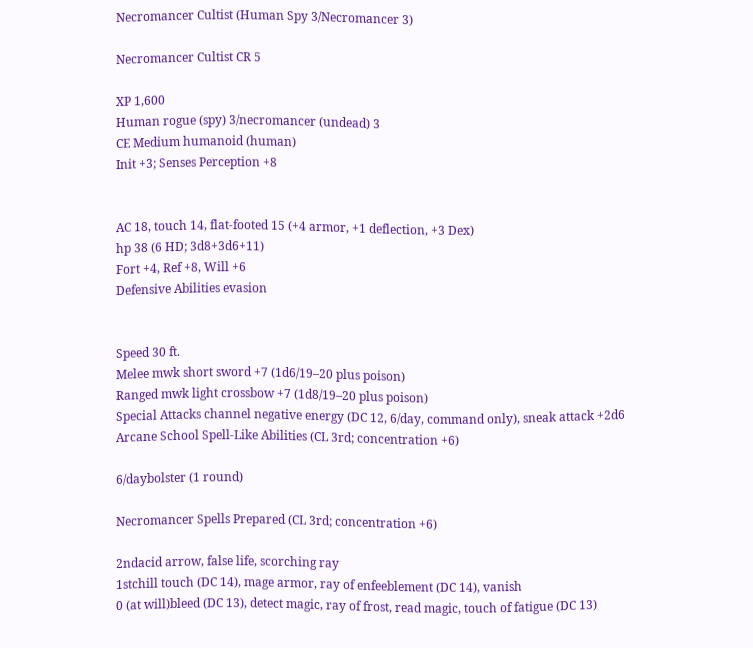Necromancer Cultist (Human Spy 3/Necromancer 3)

Necromancer Cultist CR 5

XP 1,600
Human rogue (spy) 3/necromancer (undead) 3
CE Medium humanoid (human)
Init +3; Senses Perception +8


AC 18, touch 14, flat-footed 15 (+4 armor, +1 deflection, +3 Dex)
hp 38 (6 HD; 3d8+3d6+11)
Fort +4, Ref +8, Will +6
Defensive Abilities evasion


Speed 30 ft.
Melee mwk short sword +7 (1d6/19–20 plus poison)
Ranged mwk light crossbow +7 (1d8/19–20 plus poison)
Special Attacks channel negative energy (DC 12, 6/day, command only), sneak attack +2d6
Arcane School Spell-Like Abilities (CL 3rd; concentration +6)

6/daybolster (1 round)

Necromancer Spells Prepared (CL 3rd; concentration +6)

2ndacid arrow, false life, scorching ray
1stchill touch (DC 14), mage armor, ray of enfeeblement (DC 14), vanish
0 (at will)bleed (DC 13), detect magic, ray of frost, read magic, touch of fatigue (DC 13)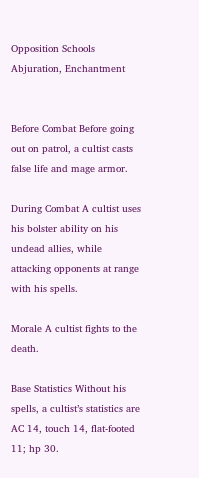Opposition Schools Abjuration, Enchantment


Before Combat Before going out on patrol, a cultist casts false life and mage armor.

During Combat A cultist uses his bolster ability on his undead allies, while attacking opponents at range with his spells.

Morale A cultist fights to the death.

Base Statistics Without his spells, a cultist’s statistics are AC 14, touch 14, flat-footed 11; hp 30.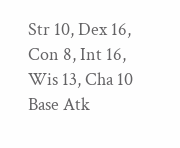Str 10, Dex 16, Con 8, Int 16, Wis 13, Cha 10
Base Atk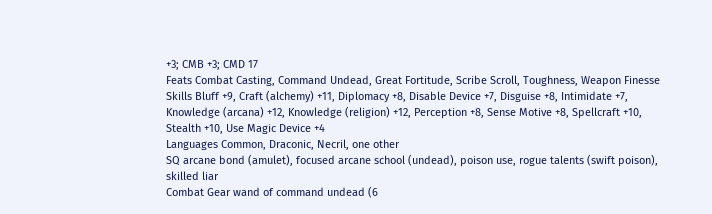+3; CMB +3; CMD 17
Feats Combat Casting, Command Undead, Great Fortitude, Scribe Scroll, Toughness, Weapon Finesse
Skills Bluff +9, Craft (alchemy) +11, Diplomacy +8, Disable Device +7, Disguise +8, Intimidate +7, Knowledge (arcana) +12, Knowledge (religion) +12, Perception +8, Sense Motive +8, Spellcraft +10, Stealth +10, Use Magic Device +4
Languages Common, Draconic, Necril, one other
SQ arcane bond (amulet), focused arcane school (undead), poison use, rogue talents (swift poison), skilled liar
Combat Gear wand of command undead (6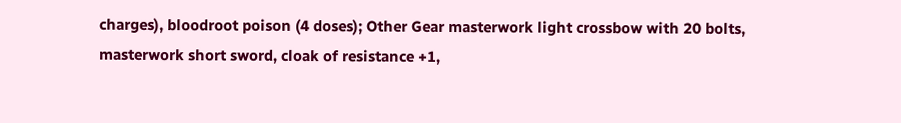charges), bloodroot poison (4 doses); Other Gear masterwork light crossbow with 20 bolts, masterwork short sword, cloak of resistance +1,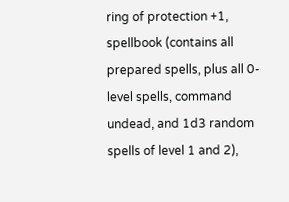ring of protection +1, spellbook (contains all prepared spells, plus all 0-level spells, command undead, and 1d3 random spells of level 1 and 2),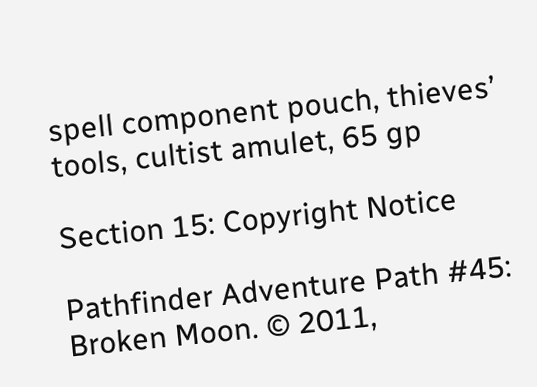spell component pouch, thieves’ tools, cultist amulet, 65 gp

Section 15: Copyright Notice

Pathfinder Adventure Path #45: Broken Moon. © 2011,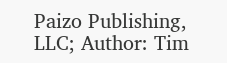Paizo Publishing, LLC; Author: Tim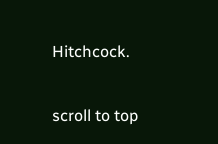Hitchcock.

scroll to top